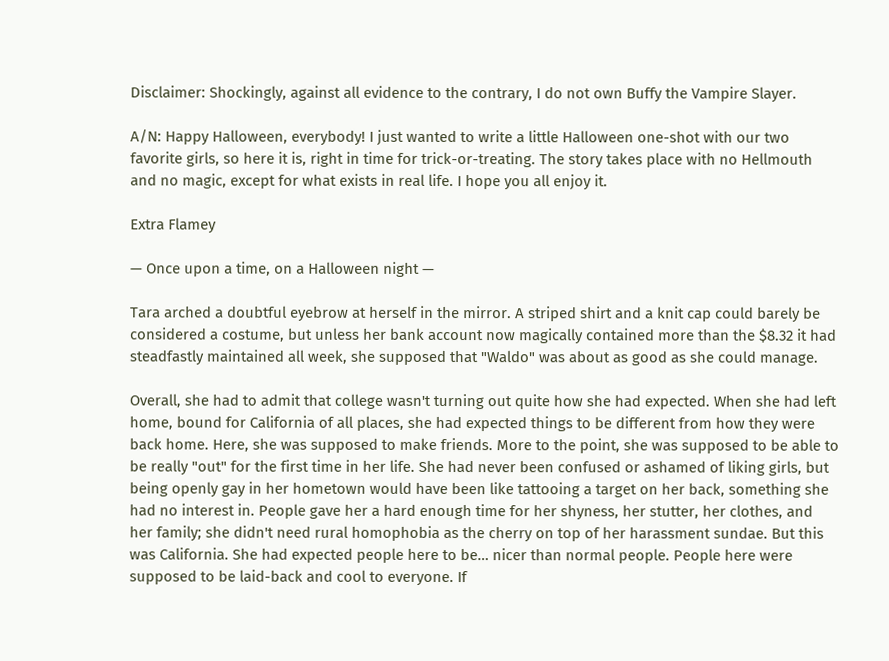Disclaimer: Shockingly, against all evidence to the contrary, I do not own Buffy the Vampire Slayer.

A/N: Happy Halloween, everybody! I just wanted to write a little Halloween one-shot with our two favorite girls, so here it is, right in time for trick-or-treating. The story takes place with no Hellmouth and no magic, except for what exists in real life. I hope you all enjoy it.

Extra Flamey

— Once upon a time, on a Halloween night —

Tara arched a doubtful eyebrow at herself in the mirror. A striped shirt and a knit cap could barely be considered a costume, but unless her bank account now magically contained more than the $8.32 it had steadfastly maintained all week, she supposed that "Waldo" was about as good as she could manage.

Overall, she had to admit that college wasn't turning out quite how she had expected. When she had left home, bound for California of all places, she had expected things to be different from how they were back home. Here, she was supposed to make friends. More to the point, she was supposed to be able to be really "out" for the first time in her life. She had never been confused or ashamed of liking girls, but being openly gay in her hometown would have been like tattooing a target on her back, something she had no interest in. People gave her a hard enough time for her shyness, her stutter, her clothes, and her family; she didn't need rural homophobia as the cherry on top of her harassment sundae. But this was California. She had expected people here to be… nicer than normal people. People here were supposed to be laid-back and cool to everyone. If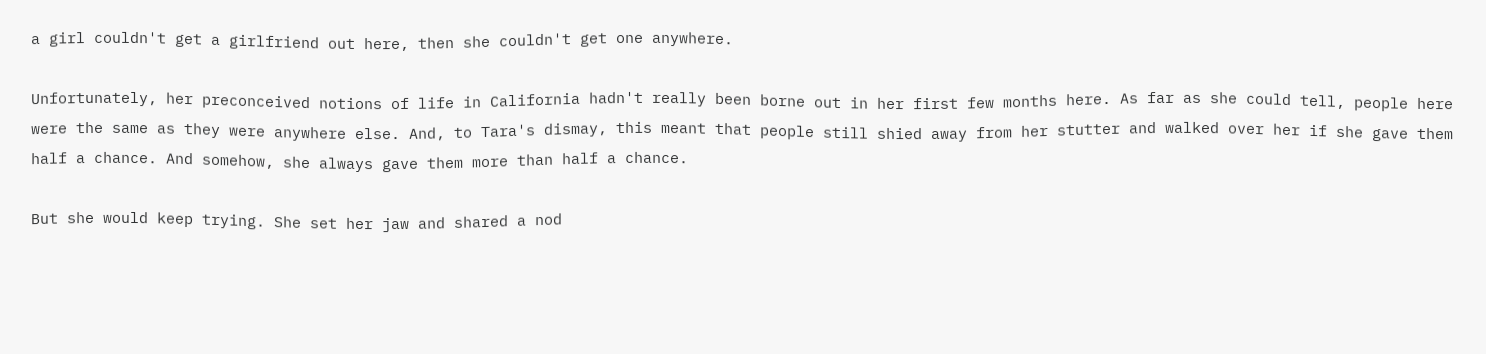a girl couldn't get a girlfriend out here, then she couldn't get one anywhere.

Unfortunately, her preconceived notions of life in California hadn't really been borne out in her first few months here. As far as she could tell, people here were the same as they were anywhere else. And, to Tara's dismay, this meant that people still shied away from her stutter and walked over her if she gave them half a chance. And somehow, she always gave them more than half a chance.

But she would keep trying. She set her jaw and shared a nod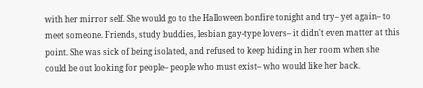with her mirror self. She would go to the Halloween bonfire tonight and try– yet again– to meet someone. Friends, study buddies, lesbian gay-type lovers– it didn't even matter at this point. She was sick of being isolated, and refused to keep hiding in her room when she could be out looking for people– people who must exist– who would like her back.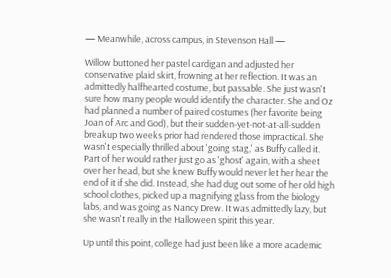— Meanwhile, across campus, in Stevenson Hall —

Willow buttoned her pastel cardigan and adjusted her conservative plaid skirt, frowning at her reflection. It was an admittedly halfhearted costume, but passable. She just wasn't sure how many people would identify the character. She and Oz had planned a number of paired costumes (her favorite being Joan of Arc and God), but their sudden-yet-not-at-all-sudden breakup two weeks prior had rendered those impractical. She wasn't especially thrilled about 'going stag,' as Buffy called it. Part of her would rather just go as 'ghost' again, with a sheet over her head, but she knew Buffy would never let her hear the end of it if she did. Instead, she had dug out some of her old high school clothes, picked up a magnifying glass from the biology labs, and was going as Nancy Drew. It was admittedly lazy, but she wasn't really in the Halloween spirit this year.

Up until this point, college had just been like a more academic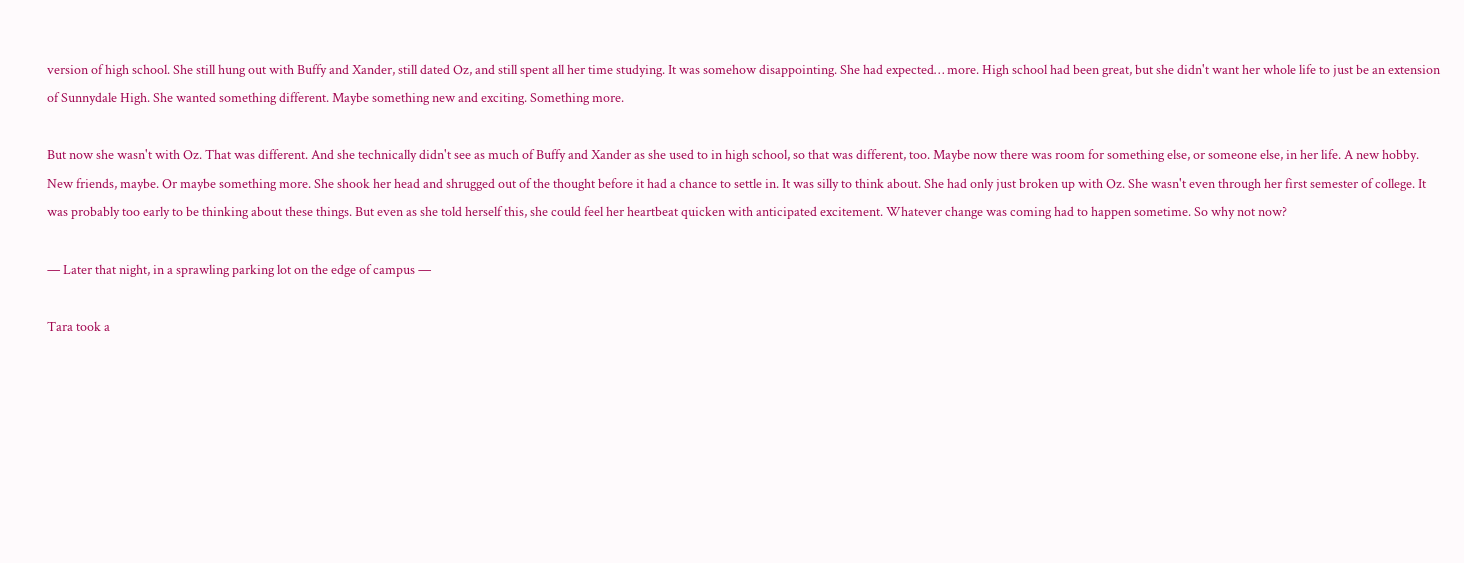version of high school. She still hung out with Buffy and Xander, still dated Oz, and still spent all her time studying. It was somehow disappointing. She had expected… more. High school had been great, but she didn't want her whole life to just be an extension of Sunnydale High. She wanted something different. Maybe something new and exciting. Something more.

But now she wasn't with Oz. That was different. And she technically didn't see as much of Buffy and Xander as she used to in high school, so that was different, too. Maybe now there was room for something else, or someone else, in her life. A new hobby. New friends, maybe. Or maybe something more. She shook her head and shrugged out of the thought before it had a chance to settle in. It was silly to think about. She had only just broken up with Oz. She wasn't even through her first semester of college. It was probably too early to be thinking about these things. But even as she told herself this, she could feel her heartbeat quicken with anticipated excitement. Whatever change was coming had to happen sometime. So why not now?

— Later that night, in a sprawling parking lot on the edge of campus —

Tara took a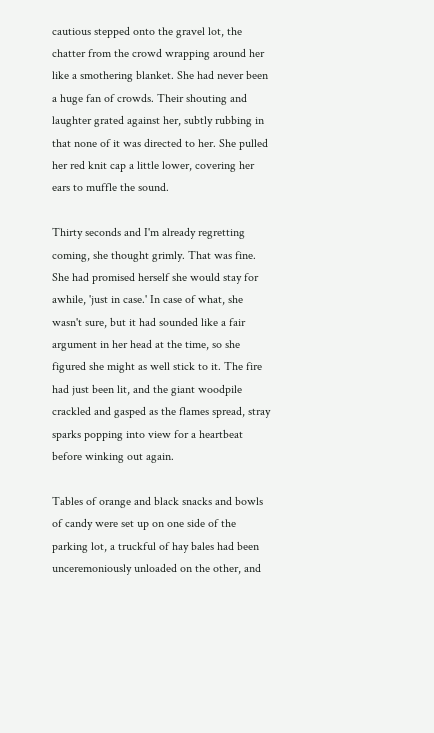cautious stepped onto the gravel lot, the chatter from the crowd wrapping around her like a smothering blanket. She had never been a huge fan of crowds. Their shouting and laughter grated against her, subtly rubbing in that none of it was directed to her. She pulled her red knit cap a little lower, covering her ears to muffle the sound.

Thirty seconds and I'm already regretting coming, she thought grimly. That was fine. She had promised herself she would stay for awhile, 'just in case.' In case of what, she wasn't sure, but it had sounded like a fair argument in her head at the time, so she figured she might as well stick to it. The fire had just been lit, and the giant woodpile crackled and gasped as the flames spread, stray sparks popping into view for a heartbeat before winking out again.

Tables of orange and black snacks and bowls of candy were set up on one side of the parking lot, a truckful of hay bales had been unceremoniously unloaded on the other, and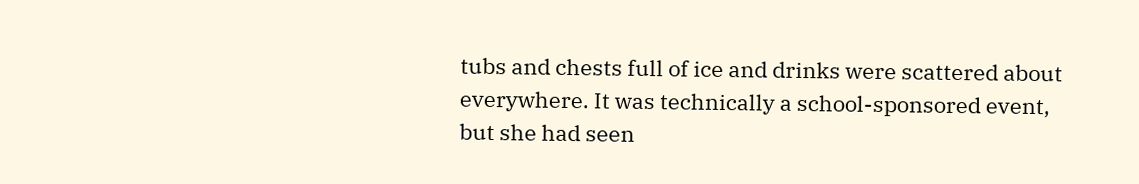tubs and chests full of ice and drinks were scattered about everywhere. It was technically a school-sponsored event, but she had seen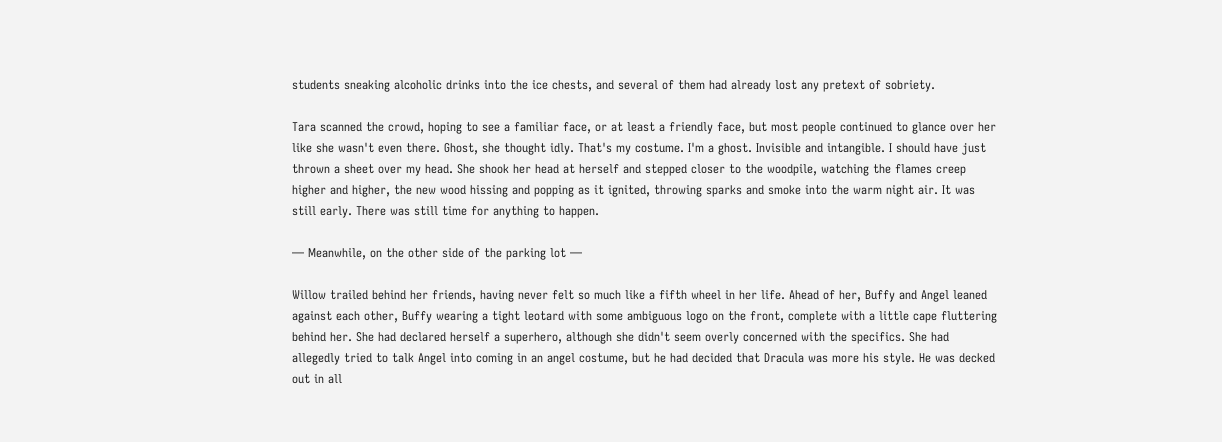students sneaking alcoholic drinks into the ice chests, and several of them had already lost any pretext of sobriety.

Tara scanned the crowd, hoping to see a familiar face, or at least a friendly face, but most people continued to glance over her like she wasn't even there. Ghost, she thought idly. That's my costume. I'm a ghost. Invisible and intangible. I should have just thrown a sheet over my head. She shook her head at herself and stepped closer to the woodpile, watching the flames creep higher and higher, the new wood hissing and popping as it ignited, throwing sparks and smoke into the warm night air. It was still early. There was still time for anything to happen.

— Meanwhile, on the other side of the parking lot —

Willow trailed behind her friends, having never felt so much like a fifth wheel in her life. Ahead of her, Buffy and Angel leaned against each other, Buffy wearing a tight leotard with some ambiguous logo on the front, complete with a little cape fluttering behind her. She had declared herself a superhero, although she didn't seem overly concerned with the specifics. She had allegedly tried to talk Angel into coming in an angel costume, but he had decided that Dracula was more his style. He was decked out in all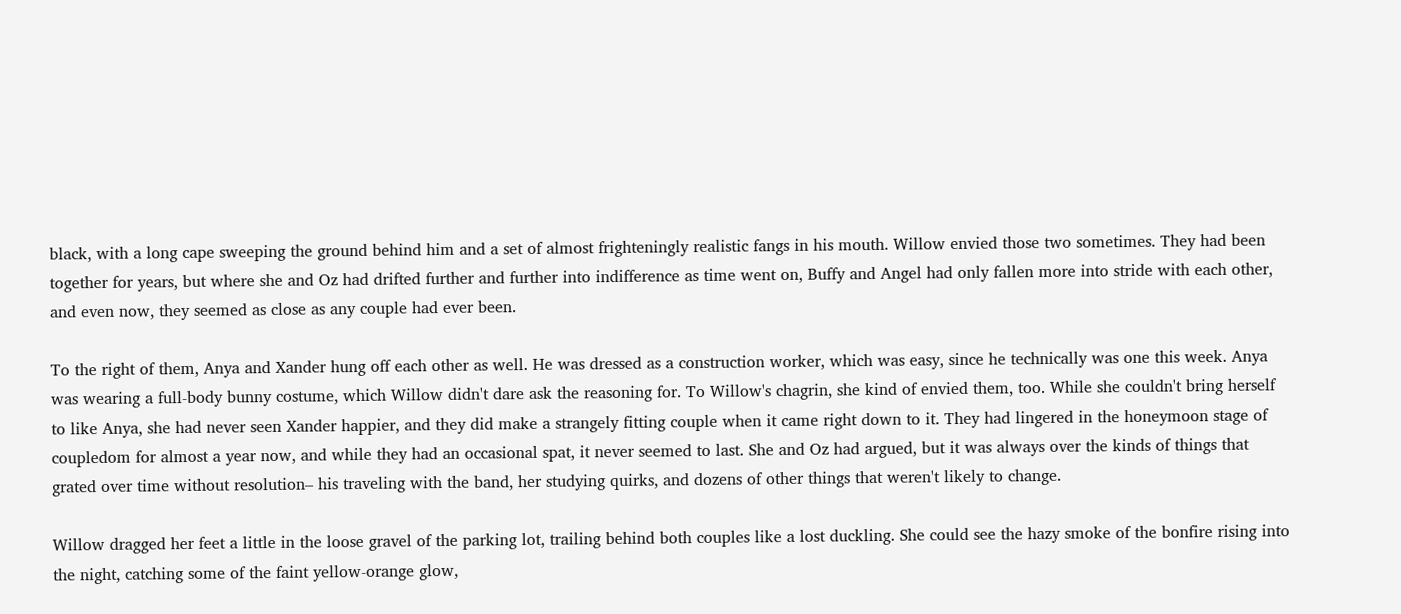black, with a long cape sweeping the ground behind him and a set of almost frighteningly realistic fangs in his mouth. Willow envied those two sometimes. They had been together for years, but where she and Oz had drifted further and further into indifference as time went on, Buffy and Angel had only fallen more into stride with each other, and even now, they seemed as close as any couple had ever been.

To the right of them, Anya and Xander hung off each other as well. He was dressed as a construction worker, which was easy, since he technically was one this week. Anya was wearing a full-body bunny costume, which Willow didn't dare ask the reasoning for. To Willow's chagrin, she kind of envied them, too. While she couldn't bring herself to like Anya, she had never seen Xander happier, and they did make a strangely fitting couple when it came right down to it. They had lingered in the honeymoon stage of coupledom for almost a year now, and while they had an occasional spat, it never seemed to last. She and Oz had argued, but it was always over the kinds of things that grated over time without resolution– his traveling with the band, her studying quirks, and dozens of other things that weren't likely to change.

Willow dragged her feet a little in the loose gravel of the parking lot, trailing behind both couples like a lost duckling. She could see the hazy smoke of the bonfire rising into the night, catching some of the faint yellow-orange glow,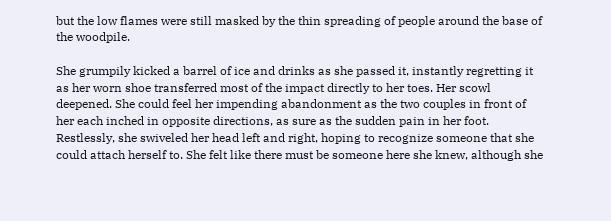but the low flames were still masked by the thin spreading of people around the base of the woodpile.

She grumpily kicked a barrel of ice and drinks as she passed it, instantly regretting it as her worn shoe transferred most of the impact directly to her toes. Her scowl deepened. She could feel her impending abandonment as the two couples in front of her each inched in opposite directions, as sure as the sudden pain in her foot. Restlessly, she swiveled her head left and right, hoping to recognize someone that she could attach herself to. She felt like there must be someone here she knew, although she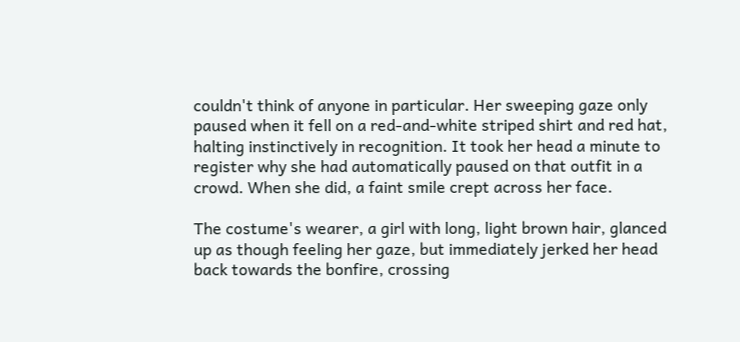couldn't think of anyone in particular. Her sweeping gaze only paused when it fell on a red-and-white striped shirt and red hat, halting instinctively in recognition. It took her head a minute to register why she had automatically paused on that outfit in a crowd. When she did, a faint smile crept across her face.

The costume's wearer, a girl with long, light brown hair, glanced up as though feeling her gaze, but immediately jerked her head back towards the bonfire, crossing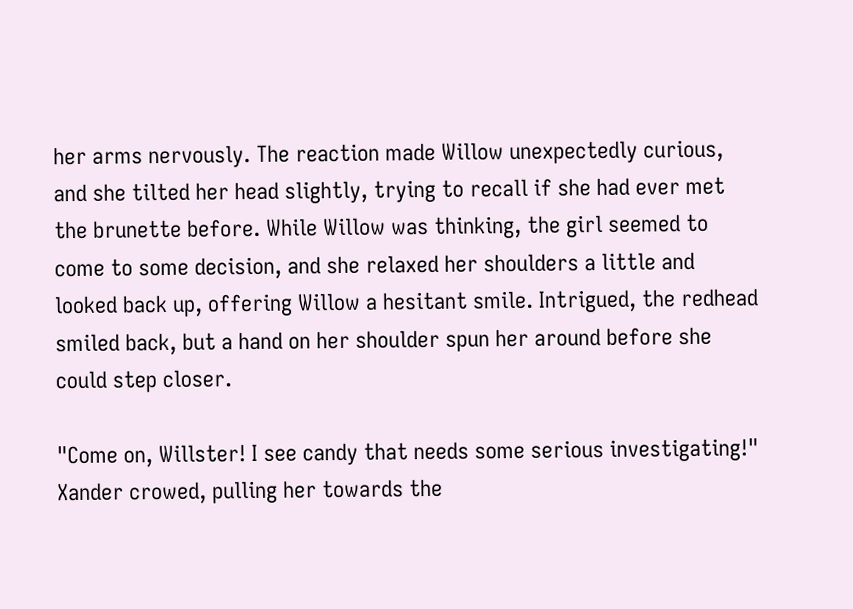her arms nervously. The reaction made Willow unexpectedly curious, and she tilted her head slightly, trying to recall if she had ever met the brunette before. While Willow was thinking, the girl seemed to come to some decision, and she relaxed her shoulders a little and looked back up, offering Willow a hesitant smile. Intrigued, the redhead smiled back, but a hand on her shoulder spun her around before she could step closer.

"Come on, Willster! I see candy that needs some serious investigating!" Xander crowed, pulling her towards the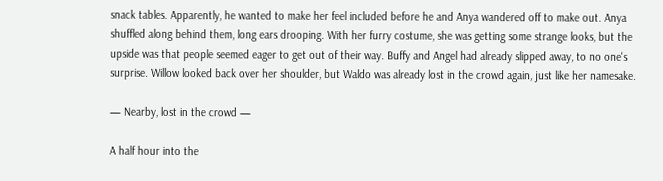snack tables. Apparently, he wanted to make her feel included before he and Anya wandered off to make out. Anya shuffled along behind them, long ears drooping. With her furry costume, she was getting some strange looks, but the upside was that people seemed eager to get out of their way. Buffy and Angel had already slipped away, to no one's surprise. Willow looked back over her shoulder, but Waldo was already lost in the crowd again, just like her namesake.

— Nearby, lost in the crowd —

A half hour into the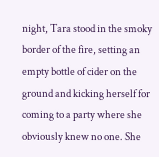night, Tara stood in the smoky border of the fire, setting an empty bottle of cider on the ground and kicking herself for coming to a party where she obviously knew no one. She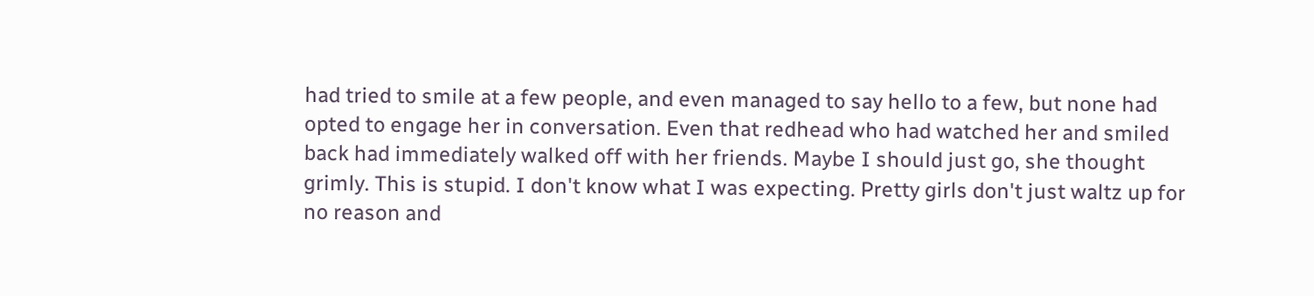had tried to smile at a few people, and even managed to say hello to a few, but none had opted to engage her in conversation. Even that redhead who had watched her and smiled back had immediately walked off with her friends. Maybe I should just go, she thought grimly. This is stupid. I don't know what I was expecting. Pretty girls don't just waltz up for no reason and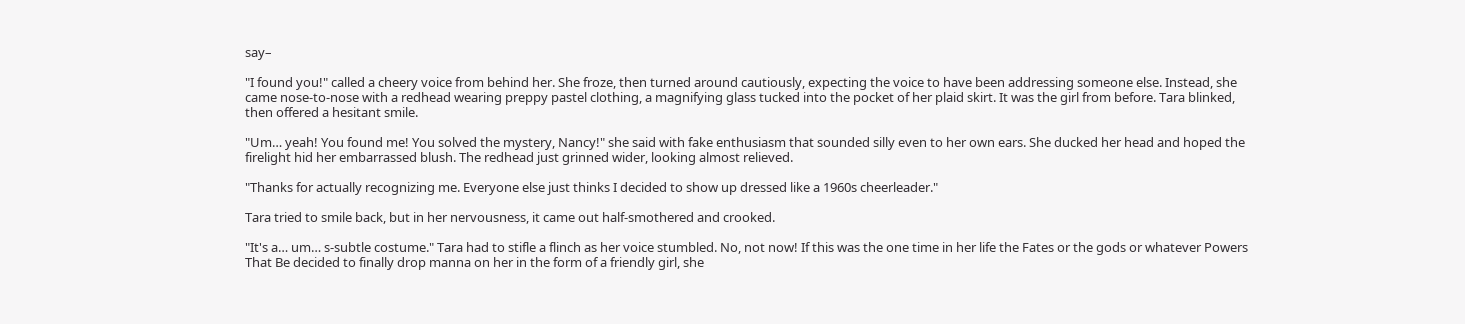say–

"I found you!" called a cheery voice from behind her. She froze, then turned around cautiously, expecting the voice to have been addressing someone else. Instead, she came nose-to-nose with a redhead wearing preppy pastel clothing, a magnifying glass tucked into the pocket of her plaid skirt. It was the girl from before. Tara blinked, then offered a hesitant smile.

"Um… yeah! You found me! You solved the mystery, Nancy!" she said with fake enthusiasm that sounded silly even to her own ears. She ducked her head and hoped the firelight hid her embarrassed blush. The redhead just grinned wider, looking almost relieved.

"Thanks for actually recognizing me. Everyone else just thinks I decided to show up dressed like a 1960s cheerleader."

Tara tried to smile back, but in her nervousness, it came out half-smothered and crooked.

"It's a… um… s-subtle costume." Tara had to stifle a flinch as her voice stumbled. No, not now! If this was the one time in her life the Fates or the gods or whatever Powers That Be decided to finally drop manna on her in the form of a friendly girl, she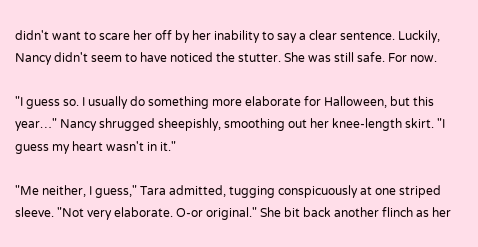didn't want to scare her off by her inability to say a clear sentence. Luckily, Nancy didn't seem to have noticed the stutter. She was still safe. For now.

"I guess so. I usually do something more elaborate for Halloween, but this year…" Nancy shrugged sheepishly, smoothing out her knee-length skirt. "I guess my heart wasn't in it."

"Me neither, I guess," Tara admitted, tugging conspicuously at one striped sleeve. "Not very elaborate. O-or original." She bit back another flinch as her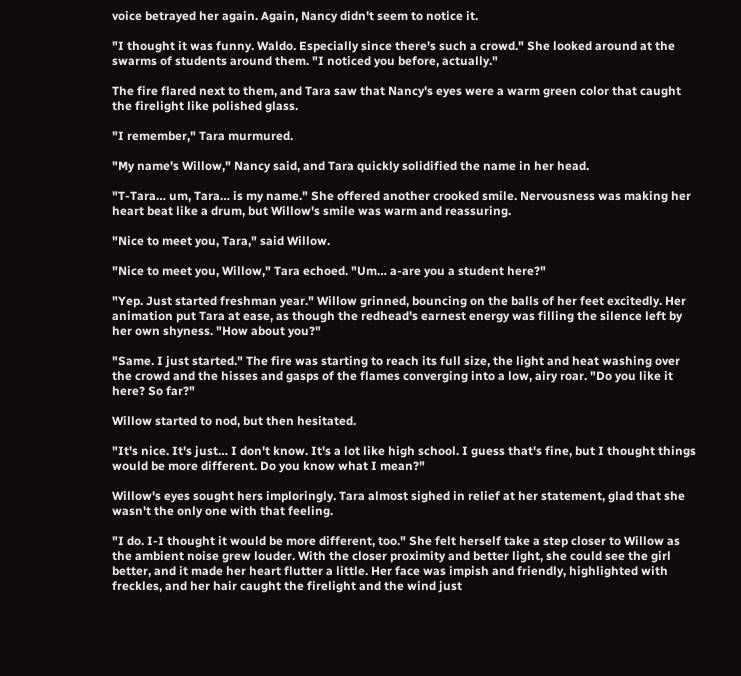voice betrayed her again. Again, Nancy didn't seem to notice it.

"I thought it was funny. Waldo. Especially since there's such a crowd." She looked around at the swarms of students around them. "I noticed you before, actually."

The fire flared next to them, and Tara saw that Nancy's eyes were a warm green color that caught the firelight like polished glass.

"I remember," Tara murmured.

"My name's Willow," Nancy said, and Tara quickly solidified the name in her head.

"T-Tara… um, Tara… is my name." She offered another crooked smile. Nervousness was making her heart beat like a drum, but Willow's smile was warm and reassuring.

"Nice to meet you, Tara," said Willow.

"Nice to meet you, Willow," Tara echoed. "Um… a-are you a student here?"

"Yep. Just started freshman year." Willow grinned, bouncing on the balls of her feet excitedly. Her animation put Tara at ease, as though the redhead's earnest energy was filling the silence left by her own shyness. "How about you?"

"Same. I just started." The fire was starting to reach its full size, the light and heat washing over the crowd and the hisses and gasps of the flames converging into a low, airy roar. "Do you like it here? So far?"

Willow started to nod, but then hesitated.

"It's nice. It's just… I don't know. It's a lot like high school. I guess that's fine, but I thought things would be more different. Do you know what I mean?"

Willow's eyes sought hers imploringly. Tara almost sighed in relief at her statement, glad that she wasn't the only one with that feeling.

"I do. I-I thought it would be more different, too." She felt herself take a step closer to Willow as the ambient noise grew louder. With the closer proximity and better light, she could see the girl better, and it made her heart flutter a little. Her face was impish and friendly, highlighted with freckles, and her hair caught the firelight and the wind just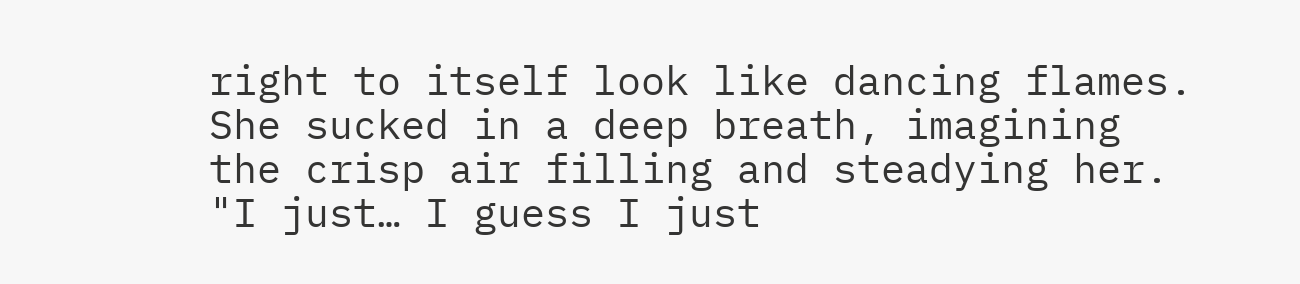right to itself look like dancing flames. She sucked in a deep breath, imagining the crisp air filling and steadying her. "I just… I guess I just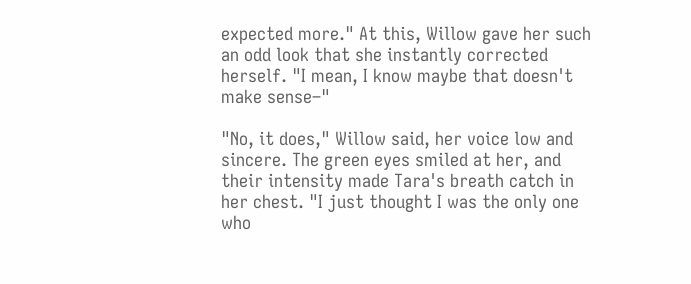expected more." At this, Willow gave her such an odd look that she instantly corrected herself. "I mean, I know maybe that doesn't make sense–"

"No, it does," Willow said, her voice low and sincere. The green eyes smiled at her, and their intensity made Tara's breath catch in her chest. "I just thought I was the only one who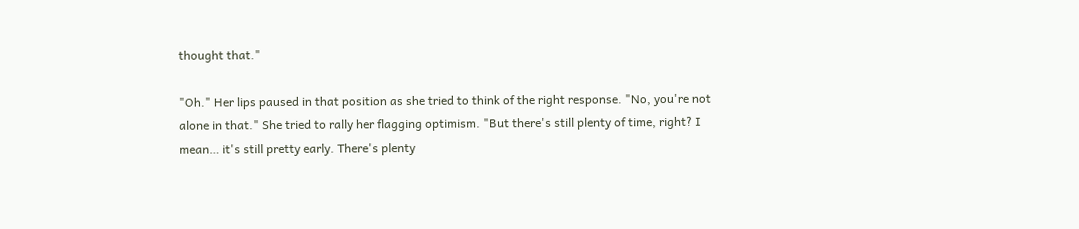thought that."

"Oh." Her lips paused in that position as she tried to think of the right response. "No, you're not alone in that." She tried to rally her flagging optimism. "But there's still plenty of time, right? I mean… it's still pretty early. There's plenty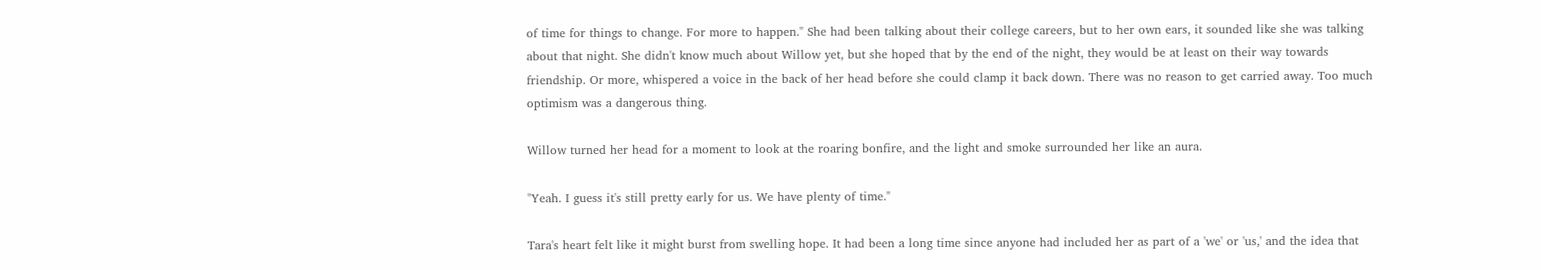of time for things to change. For more to happen." She had been talking about their college careers, but to her own ears, it sounded like she was talking about that night. She didn't know much about Willow yet, but she hoped that by the end of the night, they would be at least on their way towards friendship. Or more, whispered a voice in the back of her head before she could clamp it back down. There was no reason to get carried away. Too much optimism was a dangerous thing.

Willow turned her head for a moment to look at the roaring bonfire, and the light and smoke surrounded her like an aura.

"Yeah. I guess it's still pretty early for us. We have plenty of time."

Tara's heart felt like it might burst from swelling hope. It had been a long time since anyone had included her as part of a 'we' or 'us,' and the idea that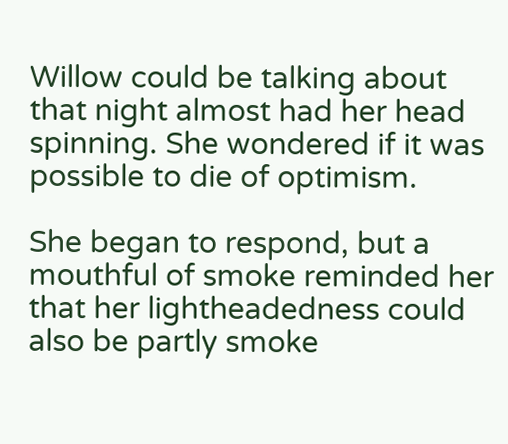Willow could be talking about that night almost had her head spinning. She wondered if it was possible to die of optimism.

She began to respond, but a mouthful of smoke reminded her that her lightheadedness could also be partly smoke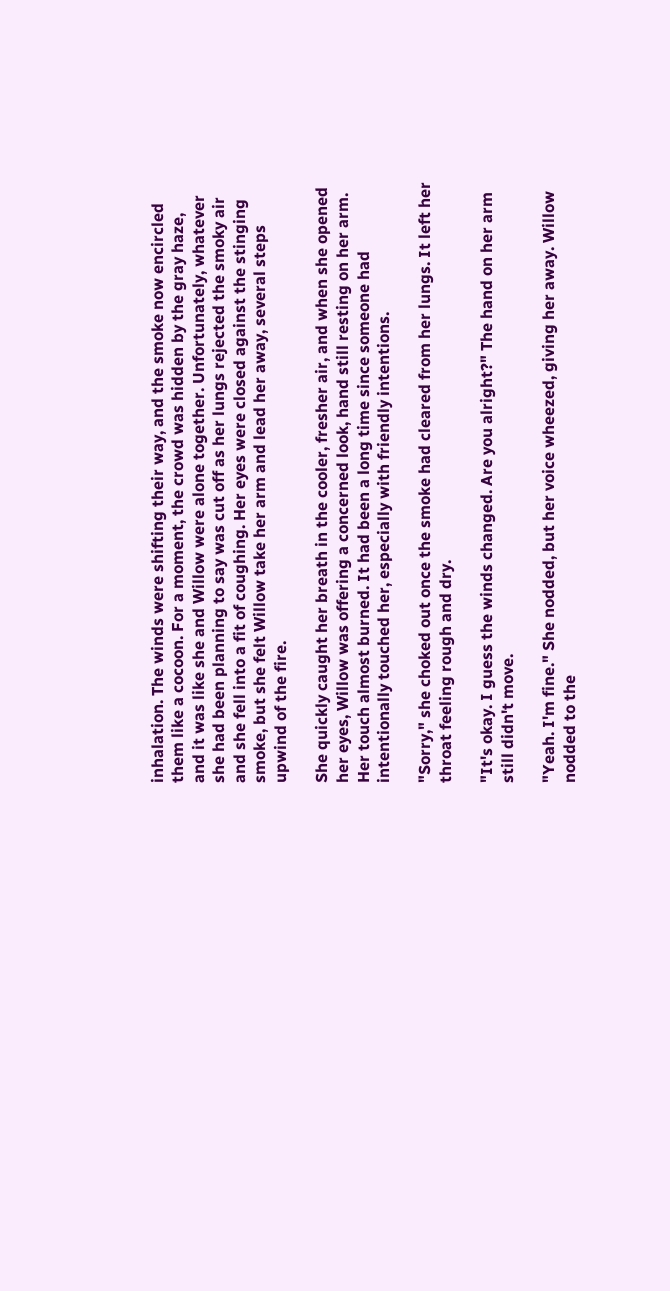inhalation. The winds were shifting their way, and the smoke now encircled them like a cocoon. For a moment, the crowd was hidden by the gray haze, and it was like she and Willow were alone together. Unfortunately, whatever she had been planning to say was cut off as her lungs rejected the smoky air and she fell into a fit of coughing. Her eyes were closed against the stinging smoke, but she felt Willow take her arm and lead her away, several steps upwind of the fire.

She quickly caught her breath in the cooler, fresher air, and when she opened her eyes, Willow was offering a concerned look, hand still resting on her arm. Her touch almost burned. It had been a long time since someone had intentionally touched her, especially with friendly intentions.

"Sorry," she choked out once the smoke had cleared from her lungs. It left her throat feeling rough and dry.

"It's okay. I guess the winds changed. Are you alright?" The hand on her arm still didn't move.

"Yeah. I'm fine." She nodded, but her voice wheezed, giving her away. Willow nodded to the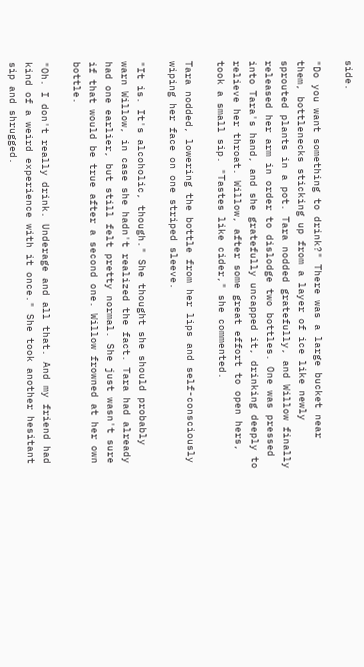side.

"Do you want something to drink?" There was a large bucket near them, bottlenecks sticking up from a layer of ice like newly sprouted plants in a pot. Tara nodded gratefully, and Willow finally released her arm in order to dislodge two bottles. One was pressed into Tara's hand, and she gratefully uncapped it, drinking deeply to relieve her throat. Willow, after some great effort to open hers, took a small sip. "Tastes like cider," she commented.

Tara nodded, lowering the bottle from her lips and self-consciously wiping her face on one striped sleeve.

"It is. It's alcoholic, though." She thought she should probably warn Willow, in case she hadn't realized the fact. Tara had already had one earlier, but still felt pretty normal. She just wasn't sure if that would be true after a second one. Willow frowned at her own bottle.

"Oh. I don't really drink. Underage and all that. And my friend had kind of a weird experience with it once." She took another hesitant sip and shrugged.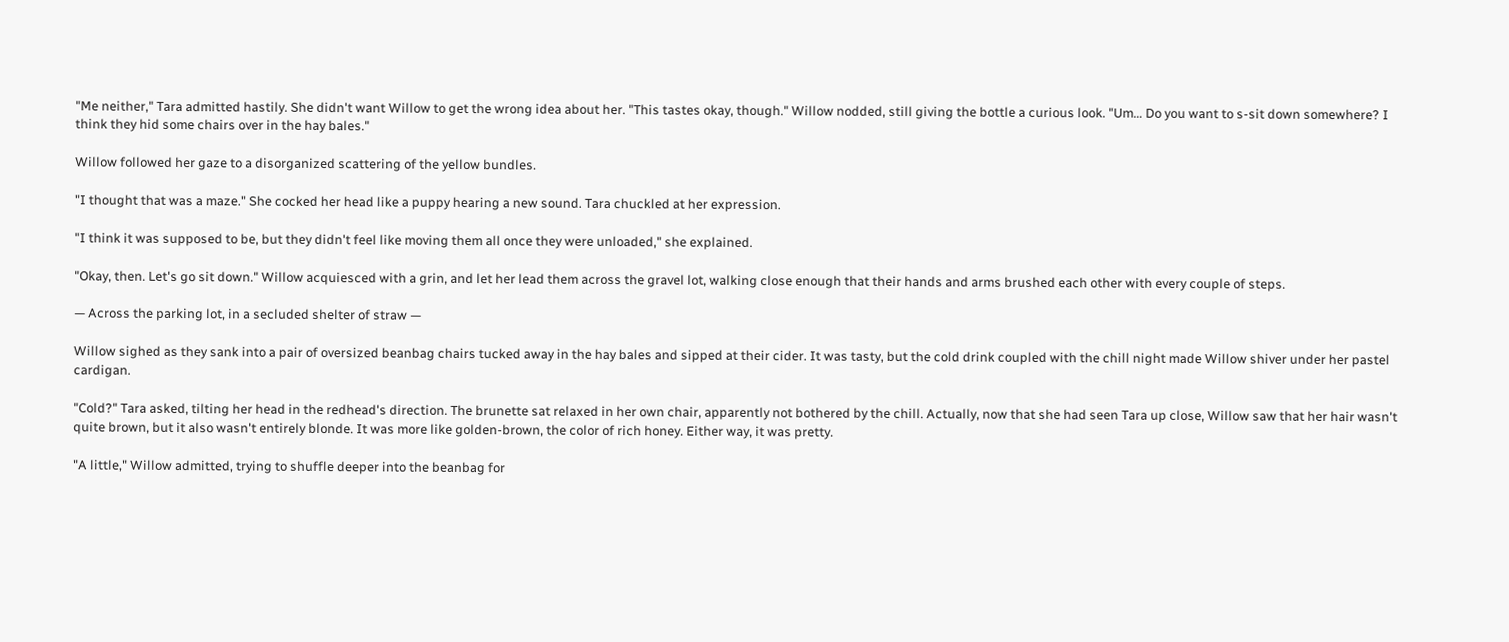"Me neither," Tara admitted hastily. She didn't want Willow to get the wrong idea about her. "This tastes okay, though." Willow nodded, still giving the bottle a curious look. "Um… Do you want to s-sit down somewhere? I think they hid some chairs over in the hay bales."

Willow followed her gaze to a disorganized scattering of the yellow bundles.

"I thought that was a maze." She cocked her head like a puppy hearing a new sound. Tara chuckled at her expression.

"I think it was supposed to be, but they didn't feel like moving them all once they were unloaded," she explained.

"Okay, then. Let's go sit down." Willow acquiesced with a grin, and let her lead them across the gravel lot, walking close enough that their hands and arms brushed each other with every couple of steps.

— Across the parking lot, in a secluded shelter of straw —

Willow sighed as they sank into a pair of oversized beanbag chairs tucked away in the hay bales and sipped at their cider. It was tasty, but the cold drink coupled with the chill night made Willow shiver under her pastel cardigan.

"Cold?" Tara asked, tilting her head in the redhead's direction. The brunette sat relaxed in her own chair, apparently not bothered by the chill. Actually, now that she had seen Tara up close, Willow saw that her hair wasn't quite brown, but it also wasn't entirely blonde. It was more like golden-brown, the color of rich honey. Either way, it was pretty.

"A little," Willow admitted, trying to shuffle deeper into the beanbag for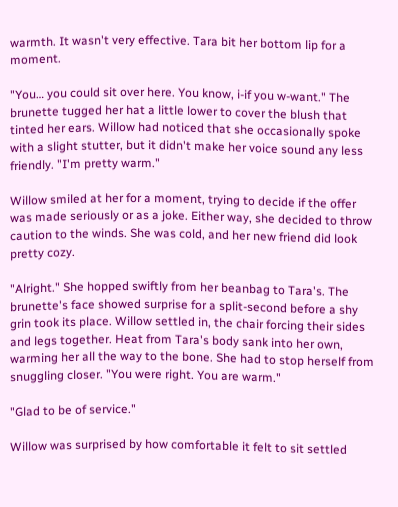warmth. It wasn't very effective. Tara bit her bottom lip for a moment.

"You… you could sit over here. You know, i-if you w-want." The brunette tugged her hat a little lower to cover the blush that tinted her ears. Willow had noticed that she occasionally spoke with a slight stutter, but it didn't make her voice sound any less friendly. "I'm pretty warm."

Willow smiled at her for a moment, trying to decide if the offer was made seriously or as a joke. Either way, she decided to throw caution to the winds. She was cold, and her new friend did look pretty cozy.

"Alright." She hopped swiftly from her beanbag to Tara's. The brunette's face showed surprise for a split-second before a shy grin took its place. Willow settled in, the chair forcing their sides and legs together. Heat from Tara's body sank into her own, warming her all the way to the bone. She had to stop herself from snuggling closer. "You were right. You are warm."

"Glad to be of service."

Willow was surprised by how comfortable it felt to sit settled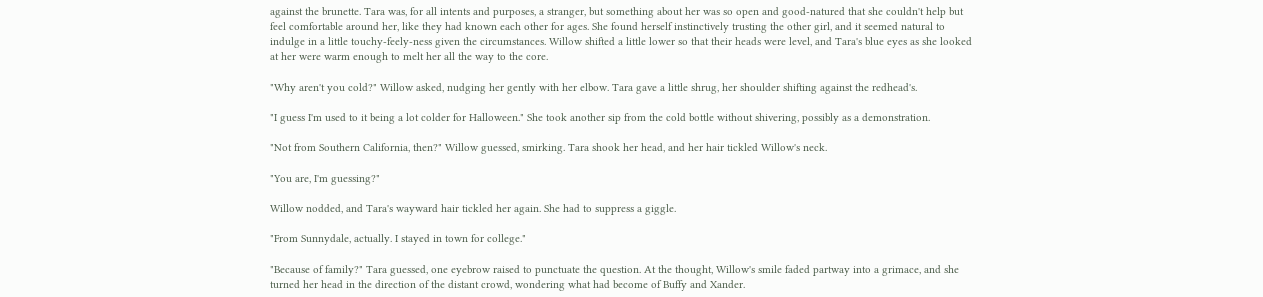against the brunette. Tara was, for all intents and purposes, a stranger, but something about her was so open and good-natured that she couldn't help but feel comfortable around her, like they had known each other for ages. She found herself instinctively trusting the other girl, and it seemed natural to indulge in a little touchy-feely-ness given the circumstances. Willow shifted a little lower so that their heads were level, and Tara's blue eyes as she looked at her were warm enough to melt her all the way to the core.

"Why aren't you cold?" Willow asked, nudging her gently with her elbow. Tara gave a little shrug, her shoulder shifting against the redhead's.

"I guess I'm used to it being a lot colder for Halloween." She took another sip from the cold bottle without shivering, possibly as a demonstration.

"Not from Southern California, then?" Willow guessed, smirking. Tara shook her head, and her hair tickled Willow's neck.

"You are, I'm guessing?"

Willow nodded, and Tara's wayward hair tickled her again. She had to suppress a giggle.

"From Sunnydale, actually. I stayed in town for college."

"Because of family?" Tara guessed, one eyebrow raised to punctuate the question. At the thought, Willow's smile faded partway into a grimace, and she turned her head in the direction of the distant crowd, wondering what had become of Buffy and Xander.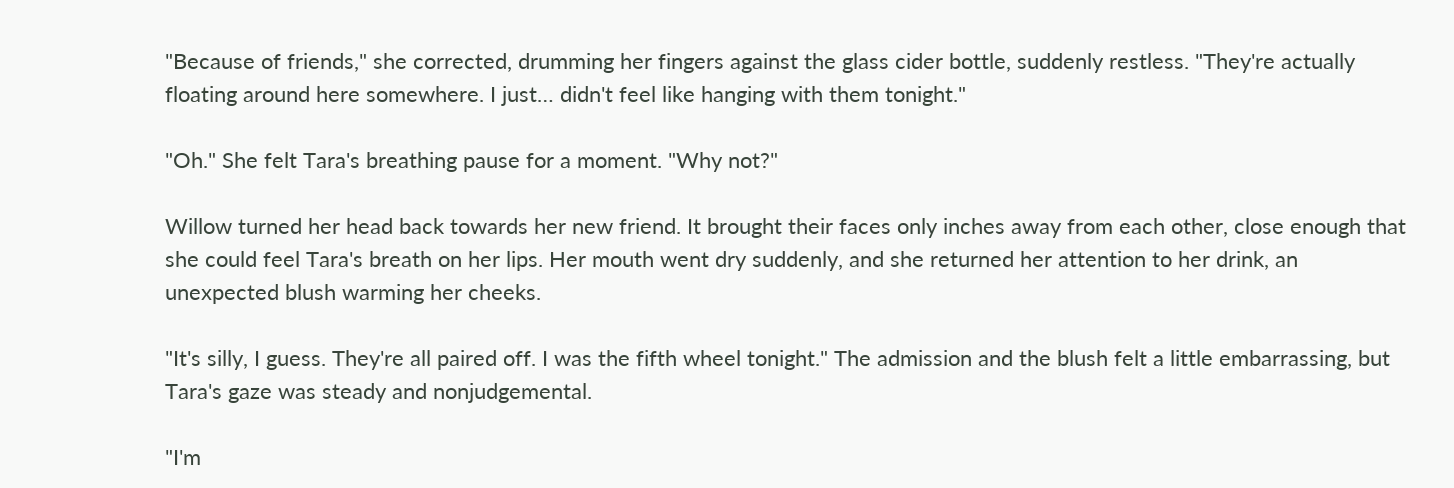"Because of friends," she corrected, drumming her fingers against the glass cider bottle, suddenly restless. "They're actually floating around here somewhere. I just… didn't feel like hanging with them tonight."

"Oh." She felt Tara's breathing pause for a moment. "Why not?"

Willow turned her head back towards her new friend. It brought their faces only inches away from each other, close enough that she could feel Tara's breath on her lips. Her mouth went dry suddenly, and she returned her attention to her drink, an unexpected blush warming her cheeks.

"It's silly, I guess. They're all paired off. I was the fifth wheel tonight." The admission and the blush felt a little embarrassing, but Tara's gaze was steady and nonjudgemental.

"I'm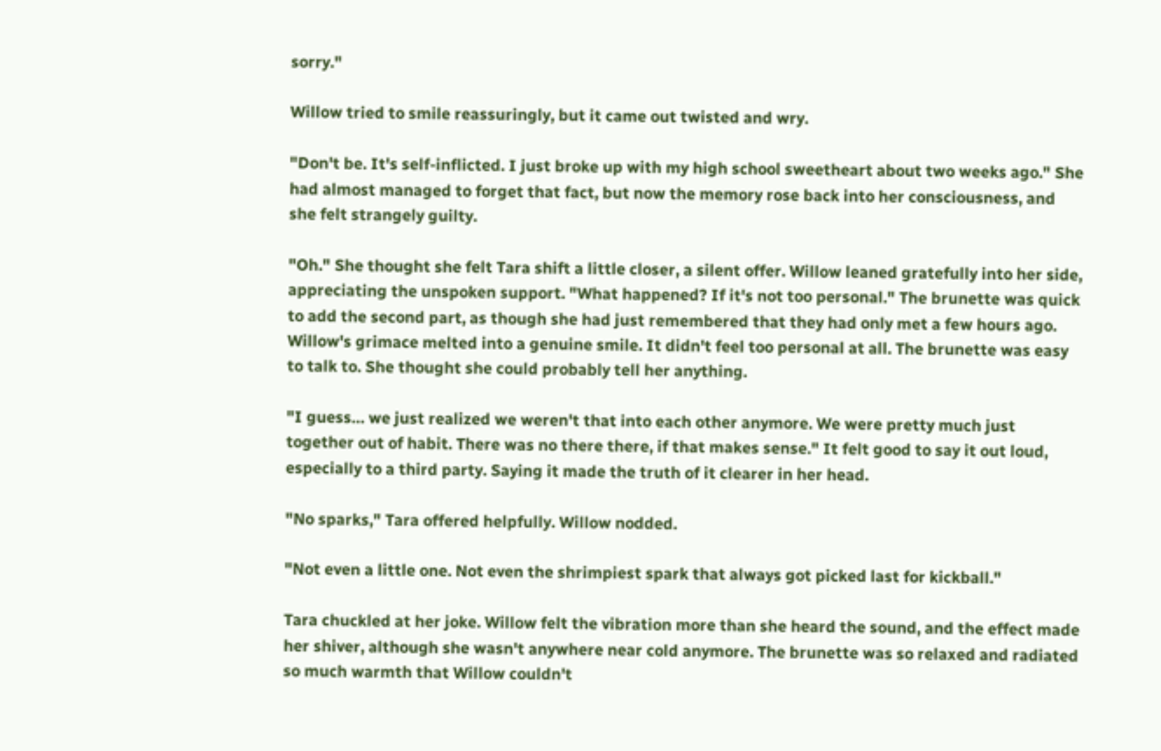sorry."

Willow tried to smile reassuringly, but it came out twisted and wry.

"Don't be. It's self-inflicted. I just broke up with my high school sweetheart about two weeks ago." She had almost managed to forget that fact, but now the memory rose back into her consciousness, and she felt strangely guilty.

"Oh." She thought she felt Tara shift a little closer, a silent offer. Willow leaned gratefully into her side, appreciating the unspoken support. "What happened? If it's not too personal." The brunette was quick to add the second part, as though she had just remembered that they had only met a few hours ago. Willow's grimace melted into a genuine smile. It didn't feel too personal at all. The brunette was easy to talk to. She thought she could probably tell her anything.

"I guess… we just realized we weren't that into each other anymore. We were pretty much just together out of habit. There was no there there, if that makes sense." It felt good to say it out loud, especially to a third party. Saying it made the truth of it clearer in her head.

"No sparks," Tara offered helpfully. Willow nodded.

"Not even a little one. Not even the shrimpiest spark that always got picked last for kickball."

Tara chuckled at her joke. Willow felt the vibration more than she heard the sound, and the effect made her shiver, although she wasn't anywhere near cold anymore. The brunette was so relaxed and radiated so much warmth that Willow couldn't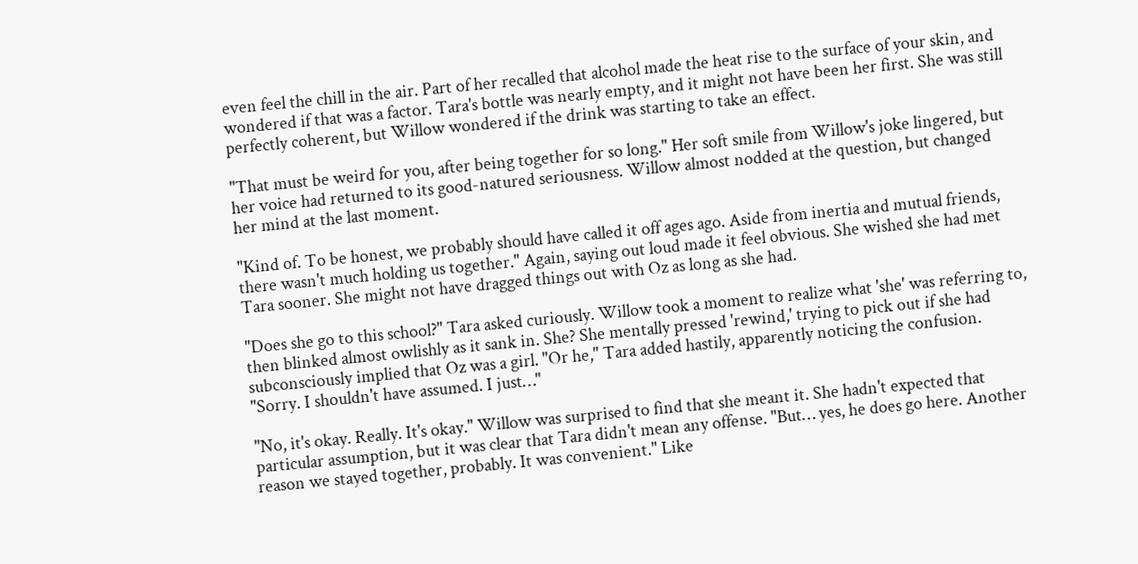even feel the chill in the air. Part of her recalled that alcohol made the heat rise to the surface of your skin, and wondered if that was a factor. Tara's bottle was nearly empty, and it might not have been her first. She was still perfectly coherent, but Willow wondered if the drink was starting to take an effect.

"That must be weird for you, after being together for so long." Her soft smile from Willow's joke lingered, but her voice had returned to its good-natured seriousness. Willow almost nodded at the question, but changed her mind at the last moment.

"Kind of. To be honest, we probably should have called it off ages ago. Aside from inertia and mutual friends, there wasn't much holding us together." Again, saying out loud made it feel obvious. She wished she had met Tara sooner. She might not have dragged things out with Oz as long as she had.

"Does she go to this school?" Tara asked curiously. Willow took a moment to realize what 'she' was referring to, then blinked almost owlishly as it sank in. She? She mentally pressed 'rewind,' trying to pick out if she had subconsciously implied that Oz was a girl. "Or he," Tara added hastily, apparently noticing the confusion. "Sorry. I shouldn't have assumed. I just…"

"No, it's okay. Really. It's okay." Willow was surprised to find that she meant it. She hadn't expected that particular assumption, but it was clear that Tara didn't mean any offense. "But… yes, he does go here. Another reason we stayed together, probably. It was convenient." Like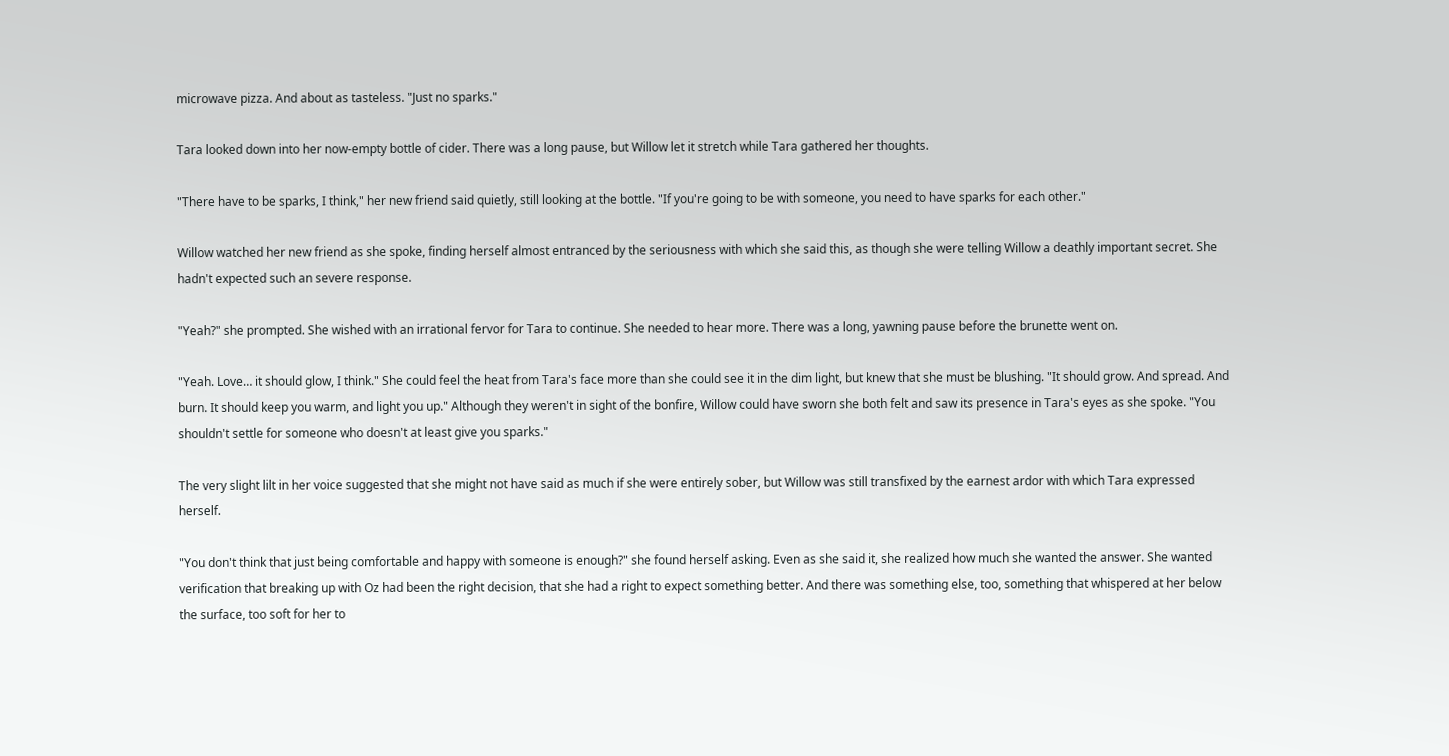microwave pizza. And about as tasteless. "Just no sparks."

Tara looked down into her now-empty bottle of cider. There was a long pause, but Willow let it stretch while Tara gathered her thoughts.

"There have to be sparks, I think," her new friend said quietly, still looking at the bottle. "If you're going to be with someone, you need to have sparks for each other."

Willow watched her new friend as she spoke, finding herself almost entranced by the seriousness with which she said this, as though she were telling Willow a deathly important secret. She hadn't expected such an severe response.

"Yeah?" she prompted. She wished with an irrational fervor for Tara to continue. She needed to hear more. There was a long, yawning pause before the brunette went on.

"Yeah. Love… it should glow, I think." She could feel the heat from Tara's face more than she could see it in the dim light, but knew that she must be blushing. "It should grow. And spread. And burn. It should keep you warm, and light you up." Although they weren't in sight of the bonfire, Willow could have sworn she both felt and saw its presence in Tara's eyes as she spoke. "You shouldn't settle for someone who doesn't at least give you sparks."

The very slight lilt in her voice suggested that she might not have said as much if she were entirely sober, but Willow was still transfixed by the earnest ardor with which Tara expressed herself.

"You don't think that just being comfortable and happy with someone is enough?" she found herself asking. Even as she said it, she realized how much she wanted the answer. She wanted verification that breaking up with Oz had been the right decision, that she had a right to expect something better. And there was something else, too, something that whispered at her below the surface, too soft for her to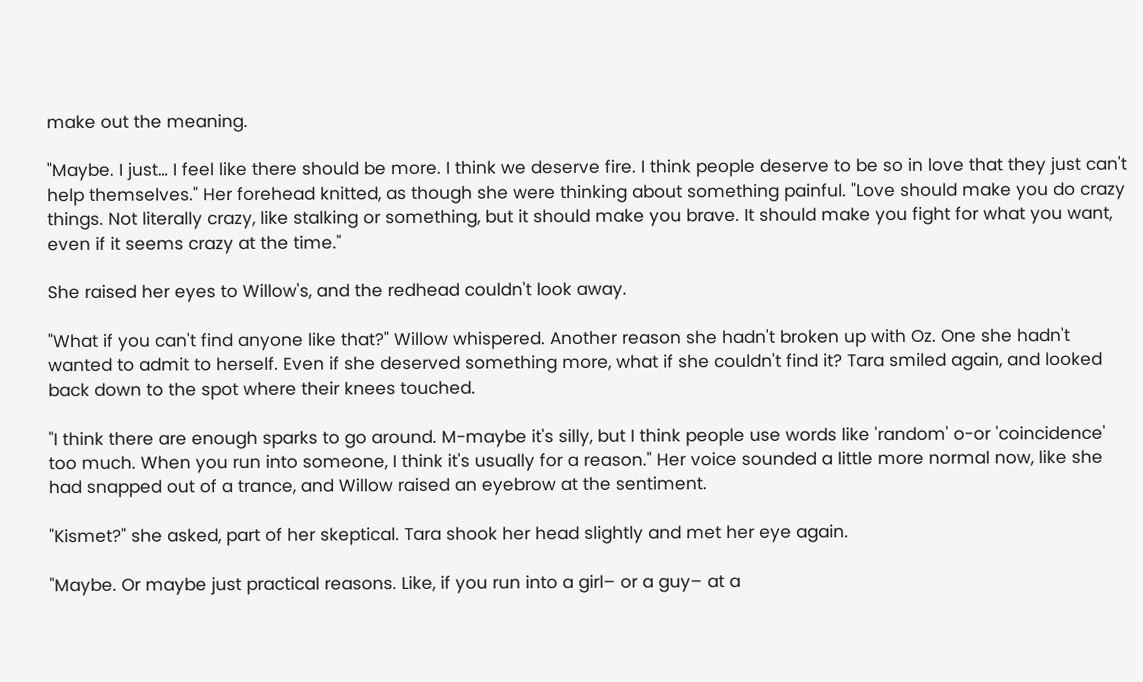make out the meaning.

"Maybe. I just… I feel like there should be more. I think we deserve fire. I think people deserve to be so in love that they just can't help themselves." Her forehead knitted, as though she were thinking about something painful. "Love should make you do crazy things. Not literally crazy, like stalking or something, but it should make you brave. It should make you fight for what you want, even if it seems crazy at the time."

She raised her eyes to Willow's, and the redhead couldn't look away.

"What if you can't find anyone like that?" Willow whispered. Another reason she hadn't broken up with Oz. One she hadn't wanted to admit to herself. Even if she deserved something more, what if she couldn't find it? Tara smiled again, and looked back down to the spot where their knees touched.

"I think there are enough sparks to go around. M-maybe it's silly, but I think people use words like 'random' o-or 'coincidence' too much. When you run into someone, I think it's usually for a reason." Her voice sounded a little more normal now, like she had snapped out of a trance, and Willow raised an eyebrow at the sentiment.

"Kismet?" she asked, part of her skeptical. Tara shook her head slightly and met her eye again.

"Maybe. Or maybe just practical reasons. Like, if you run into a girl– or a guy– at a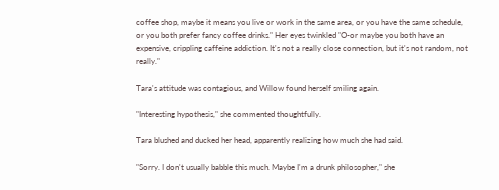coffee shop, maybe it means you live or work in the same area, or you have the same schedule, or you both prefer fancy coffee drinks." Her eyes twinkled "O-or maybe you both have an expensive, crippling caffeine addiction. It's not a really close connection, but it's not random, not really."

Tara's attitude was contagious, and Willow found herself smiling again.

"Interesting hypothesis," she commented thoughtfully.

Tara blushed and ducked her head, apparently realizing how much she had said.

"Sorry. I don't usually babble this much. Maybe I'm a drunk philosopher," she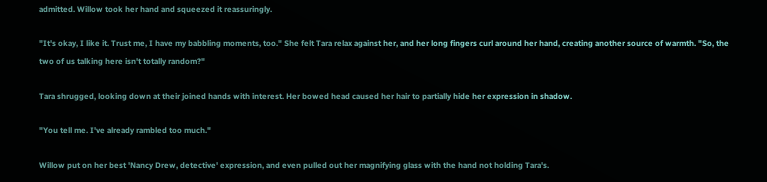admitted. Willow took her hand and squeezed it reassuringly.

"It's okay, I like it. Trust me, I have my babbling moments, too." She felt Tara relax against her, and her long fingers curl around her hand, creating another source of warmth. "So, the two of us talking here isn't totally random?"

Tara shrugged, looking down at their joined hands with interest. Her bowed head caused her hair to partially hide her expression in shadow.

"You tell me. I've already rambled too much."

Willow put on her best 'Nancy Drew, detective' expression, and even pulled out her magnifying glass with the hand not holding Tara's.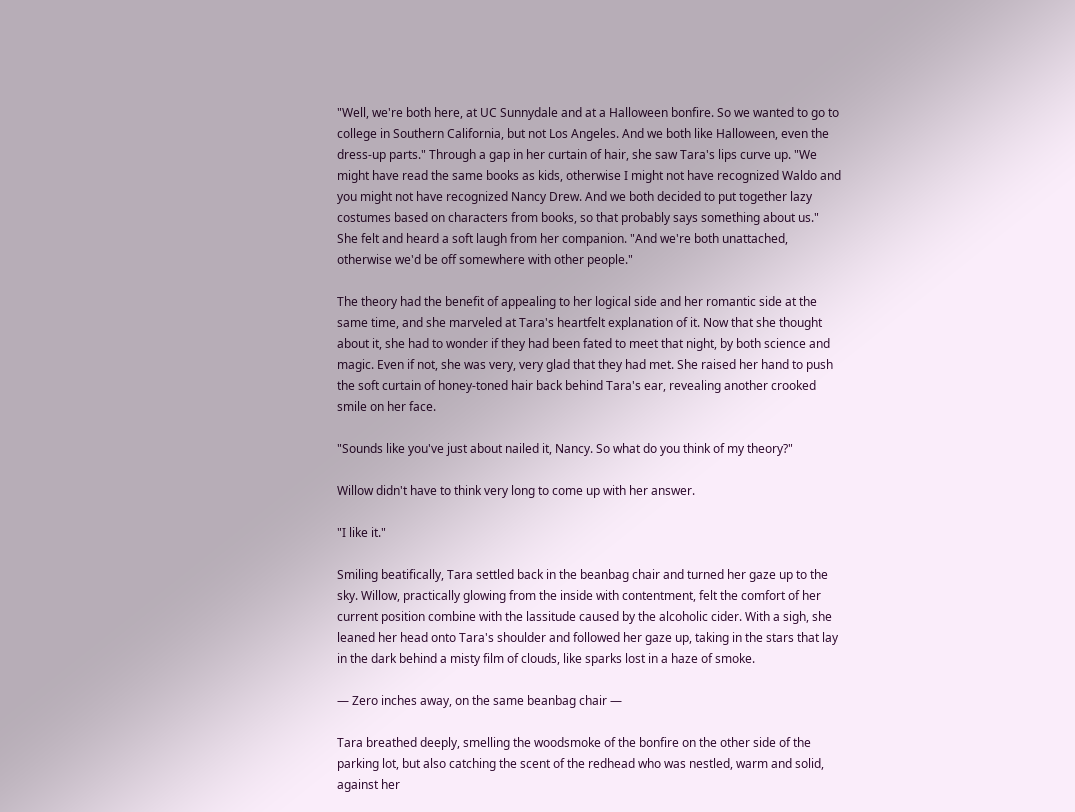"Well, we're both here, at UC Sunnydale and at a Halloween bonfire. So we wanted to go to college in Southern California, but not Los Angeles. And we both like Halloween, even the dress-up parts." Through a gap in her curtain of hair, she saw Tara's lips curve up. "We might have read the same books as kids, otherwise I might not have recognized Waldo and you might not have recognized Nancy Drew. And we both decided to put together lazy costumes based on characters from books, so that probably says something about us." She felt and heard a soft laugh from her companion. "And we're both unattached, otherwise we'd be off somewhere with other people."

The theory had the benefit of appealing to her logical side and her romantic side at the same time, and she marveled at Tara's heartfelt explanation of it. Now that she thought about it, she had to wonder if they had been fated to meet that night, by both science and magic. Even if not, she was very, very glad that they had met. She raised her hand to push the soft curtain of honey-toned hair back behind Tara's ear, revealing another crooked smile on her face.

"Sounds like you've just about nailed it, Nancy. So what do you think of my theory?"

Willow didn't have to think very long to come up with her answer.

"I like it."

Smiling beatifically, Tara settled back in the beanbag chair and turned her gaze up to the sky. Willow, practically glowing from the inside with contentment, felt the comfort of her current position combine with the lassitude caused by the alcoholic cider. With a sigh, she leaned her head onto Tara's shoulder and followed her gaze up, taking in the stars that lay in the dark behind a misty film of clouds, like sparks lost in a haze of smoke.

— Zero inches away, on the same beanbag chair —

Tara breathed deeply, smelling the woodsmoke of the bonfire on the other side of the parking lot, but also catching the scent of the redhead who was nestled, warm and solid, against her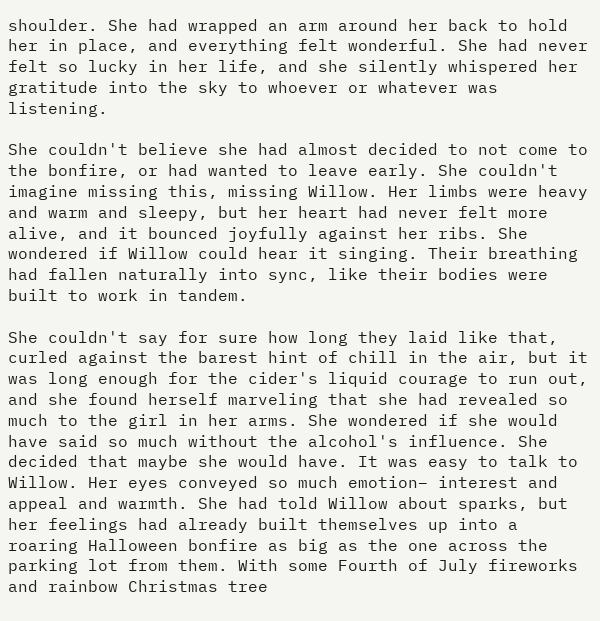shoulder. She had wrapped an arm around her back to hold her in place, and everything felt wonderful. She had never felt so lucky in her life, and she silently whispered her gratitude into the sky to whoever or whatever was listening.

She couldn't believe she had almost decided to not come to the bonfire, or had wanted to leave early. She couldn't imagine missing this, missing Willow. Her limbs were heavy and warm and sleepy, but her heart had never felt more alive, and it bounced joyfully against her ribs. She wondered if Willow could hear it singing. Their breathing had fallen naturally into sync, like their bodies were built to work in tandem.

She couldn't say for sure how long they laid like that, curled against the barest hint of chill in the air, but it was long enough for the cider's liquid courage to run out, and she found herself marveling that she had revealed so much to the girl in her arms. She wondered if she would have said so much without the alcohol's influence. She decided that maybe she would have. It was easy to talk to Willow. Her eyes conveyed so much emotion– interest and appeal and warmth. She had told Willow about sparks, but her feelings had already built themselves up into a roaring Halloween bonfire as big as the one across the parking lot from them. With some Fourth of July fireworks and rainbow Christmas tree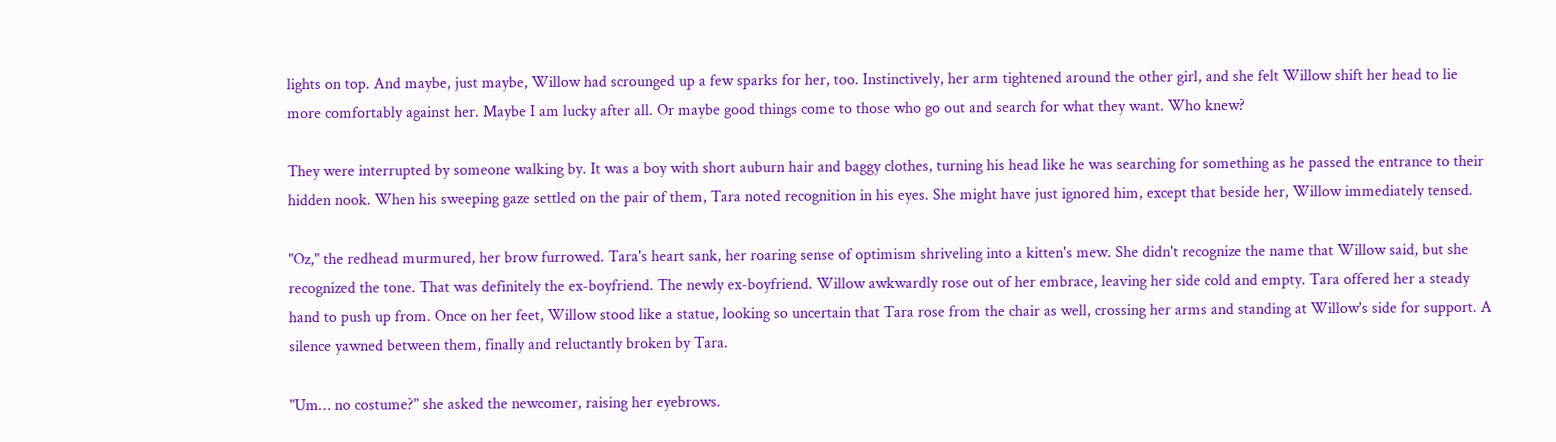lights on top. And maybe, just maybe, Willow had scrounged up a few sparks for her, too. Instinctively, her arm tightened around the other girl, and she felt Willow shift her head to lie more comfortably against her. Maybe I am lucky after all. Or maybe good things come to those who go out and search for what they want. Who knew?

They were interrupted by someone walking by. It was a boy with short auburn hair and baggy clothes, turning his head like he was searching for something as he passed the entrance to their hidden nook. When his sweeping gaze settled on the pair of them, Tara noted recognition in his eyes. She might have just ignored him, except that beside her, Willow immediately tensed.

"Oz," the redhead murmured, her brow furrowed. Tara's heart sank, her roaring sense of optimism shriveling into a kitten's mew. She didn't recognize the name that Willow said, but she recognized the tone. That was definitely the ex-boyfriend. The newly ex-boyfriend. Willow awkwardly rose out of her embrace, leaving her side cold and empty. Tara offered her a steady hand to push up from. Once on her feet, Willow stood like a statue, looking so uncertain that Tara rose from the chair as well, crossing her arms and standing at Willow's side for support. A silence yawned between them, finally and reluctantly broken by Tara.

"Um… no costume?" she asked the newcomer, raising her eyebrows.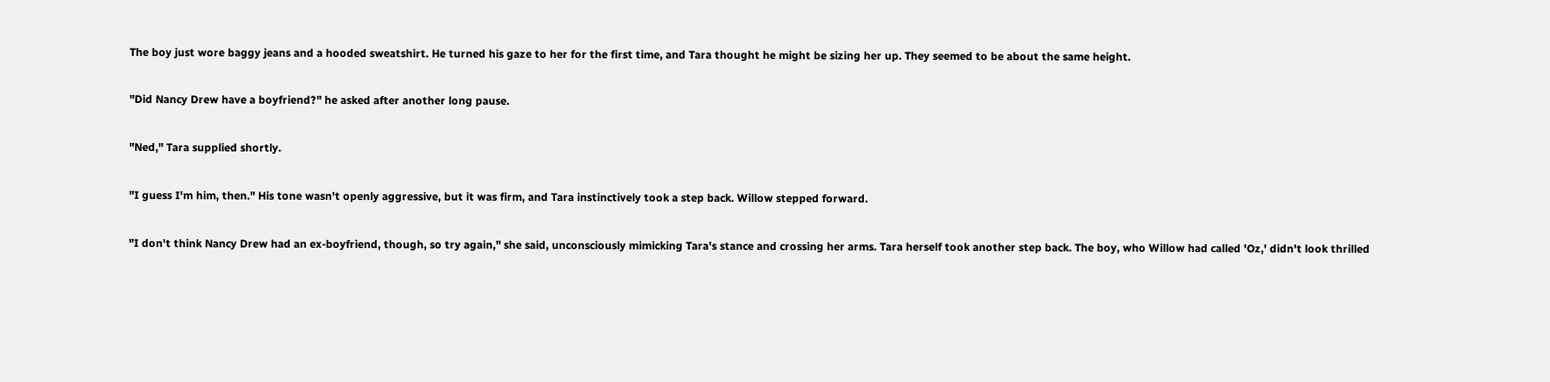The boy just wore baggy jeans and a hooded sweatshirt. He turned his gaze to her for the first time, and Tara thought he might be sizing her up. They seemed to be about the same height.

"Did Nancy Drew have a boyfriend?" he asked after another long pause.

"Ned," Tara supplied shortly.

"I guess I'm him, then." His tone wasn't openly aggressive, but it was firm, and Tara instinctively took a step back. Willow stepped forward.

"I don't think Nancy Drew had an ex-boyfriend, though, so try again," she said, unconsciously mimicking Tara's stance and crossing her arms. Tara herself took another step back. The boy, who Willow had called 'Oz,' didn't look thrilled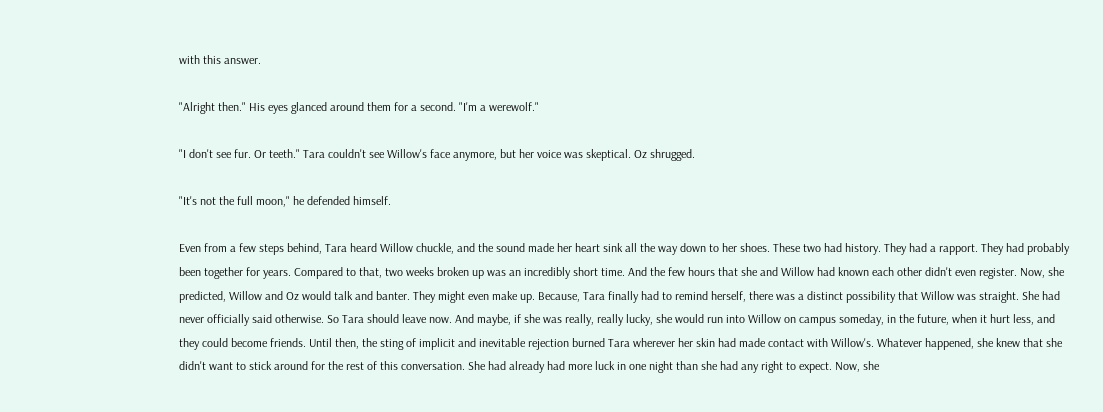with this answer.

"Alright then." His eyes glanced around them for a second. "I'm a werewolf."

"I don't see fur. Or teeth." Tara couldn't see Willow's face anymore, but her voice was skeptical. Oz shrugged.

"It's not the full moon," he defended himself.

Even from a few steps behind, Tara heard Willow chuckle, and the sound made her heart sink all the way down to her shoes. These two had history. They had a rapport. They had probably been together for years. Compared to that, two weeks broken up was an incredibly short time. And the few hours that she and Willow had known each other didn't even register. Now, she predicted, Willow and Oz would talk and banter. They might even make up. Because, Tara finally had to remind herself, there was a distinct possibility that Willow was straight. She had never officially said otherwise. So Tara should leave now. And maybe, if she was really, really lucky, she would run into Willow on campus someday, in the future, when it hurt less, and they could become friends. Until then, the sting of implicit and inevitable rejection burned Tara wherever her skin had made contact with Willow's. Whatever happened, she knew that she didn't want to stick around for the rest of this conversation. She had already had more luck in one night than she had any right to expect. Now, she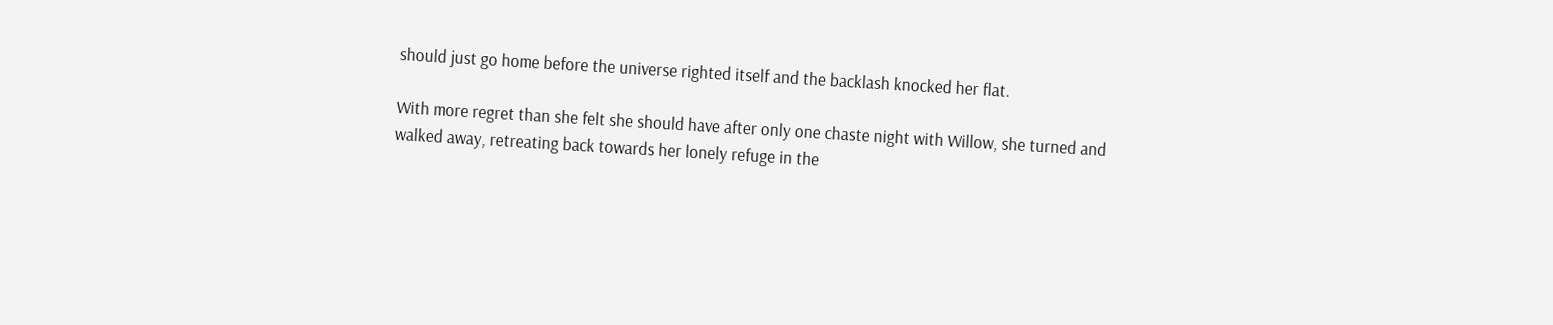should just go home before the universe righted itself and the backlash knocked her flat.

With more regret than she felt she should have after only one chaste night with Willow, she turned and walked away, retreating back towards her lonely refuge in the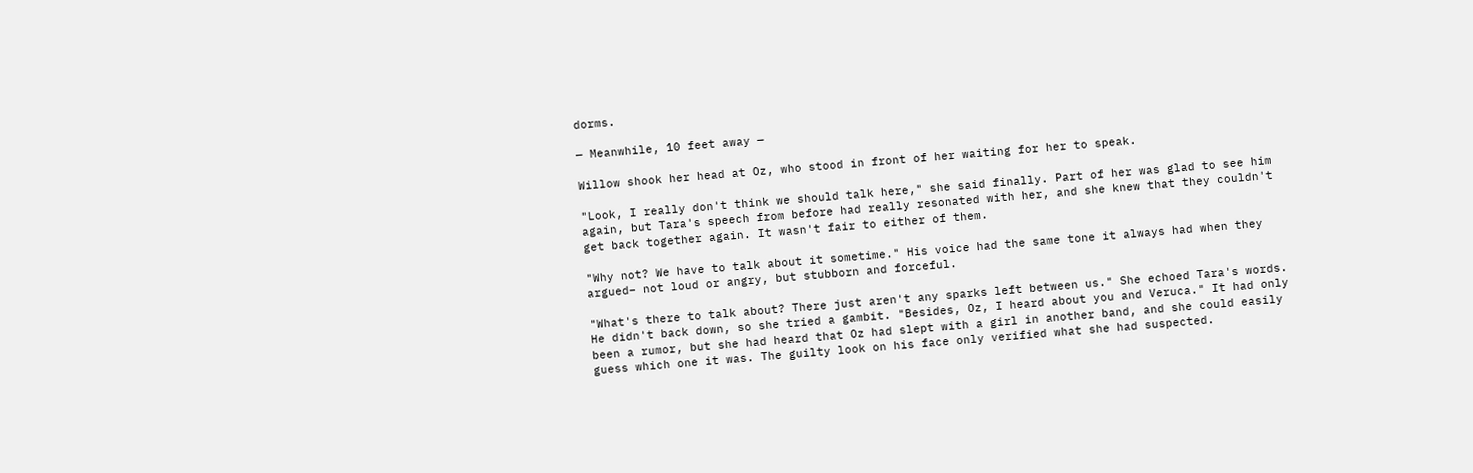dorms.

— Meanwhile, 10 feet away —

Willow shook her head at Oz, who stood in front of her waiting for her to speak.

"Look, I really don't think we should talk here," she said finally. Part of her was glad to see him again, but Tara's speech from before had really resonated with her, and she knew that they couldn't get back together again. It wasn't fair to either of them.

"Why not? We have to talk about it sometime." His voice had the same tone it always had when they argued– not loud or angry, but stubborn and forceful.

"What's there to talk about? There just aren't any sparks left between us." She echoed Tara's words. He didn't back down, so she tried a gambit. "Besides, Oz, I heard about you and Veruca." It had only been a rumor, but she had heard that Oz had slept with a girl in another band, and she could easily guess which one it was. The guilty look on his face only verified what she had suspected.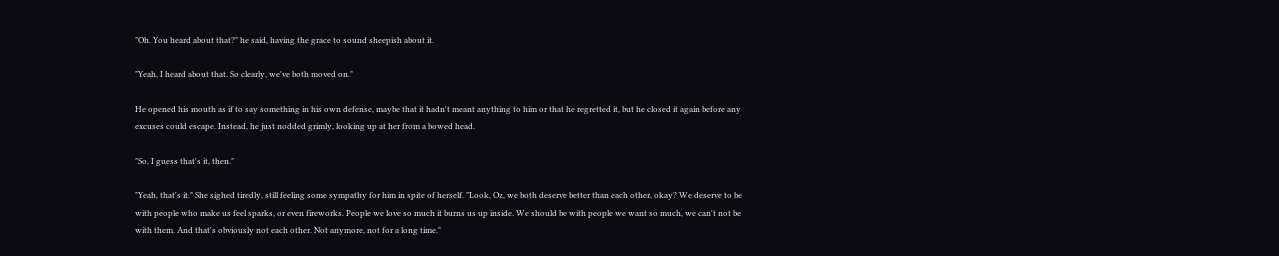"Oh. You heard about that?" he said, having the grace to sound sheepish about it.

"Yeah, I heard about that. So clearly, we've both moved on."

He opened his mouth as if to say something in his own defense, maybe that it hadn't meant anything to him or that he regretted it, but he closed it again before any excuses could escape. Instead, he just nodded grimly, looking up at her from a bowed head.

"So, I guess that's it, then."

"Yeah, that's it." She sighed tiredly, still feeling some sympathy for him in spite of herself. "Look, Oz, we both deserve better than each other, okay? We deserve to be with people who make us feel sparks, or even fireworks. People we love so much it burns us up inside. We should be with people we want so much, we can't not be with them. And that's obviously not each other. Not anymore, not for a long time."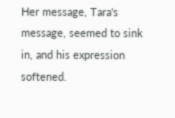Her message, Tara's message, seemed to sink in, and his expression softened.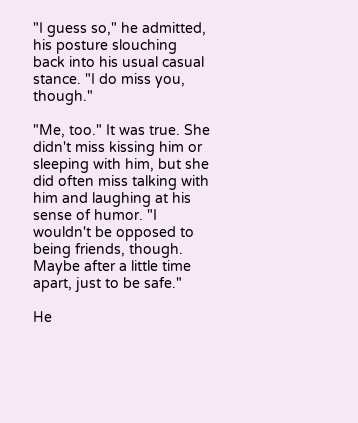"I guess so," he admitted, his posture slouching back into his usual casual stance. "I do miss you, though."

"Me, too." It was true. She didn't miss kissing him or sleeping with him, but she did often miss talking with him and laughing at his sense of humor. "I wouldn't be opposed to being friends, though. Maybe after a little time apart, just to be safe."

He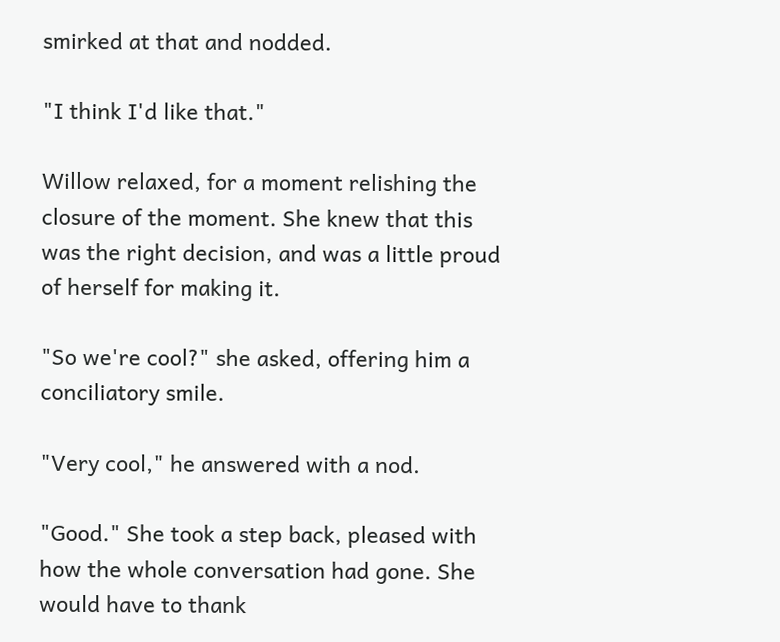smirked at that and nodded.

"I think I'd like that."

Willow relaxed, for a moment relishing the closure of the moment. She knew that this was the right decision, and was a little proud of herself for making it.

"So we're cool?" she asked, offering him a conciliatory smile.

"Very cool," he answered with a nod.

"Good." She took a step back, pleased with how the whole conversation had gone. She would have to thank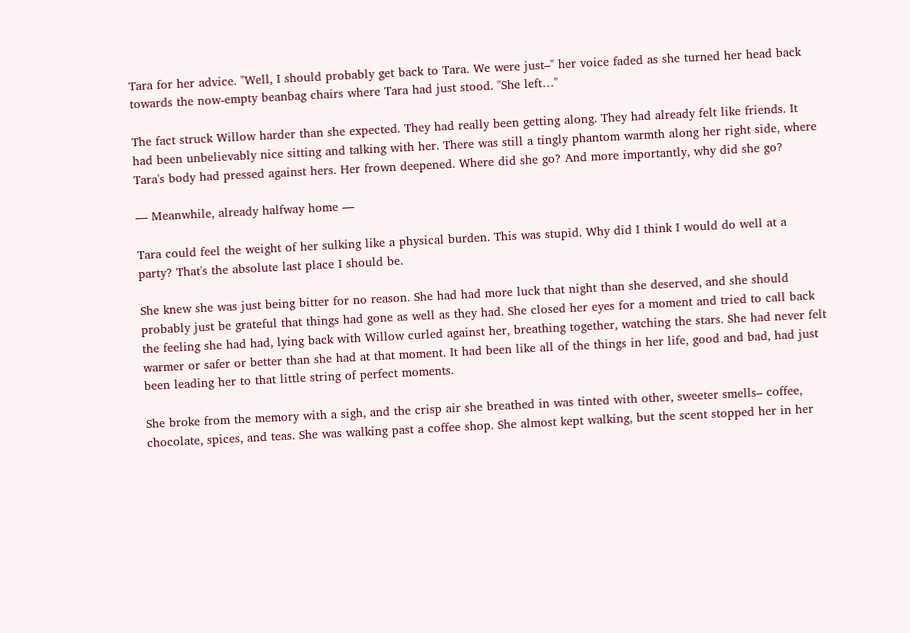Tara for her advice. "Well, I should probably get back to Tara. We were just–" her voice faded as she turned her head back towards the now-empty beanbag chairs where Tara had just stood. "She left…"

The fact struck Willow harder than she expected. They had really been getting along. They had already felt like friends. It had been unbelievably nice sitting and talking with her. There was still a tingly phantom warmth along her right side, where Tara's body had pressed against hers. Her frown deepened. Where did she go? And more importantly, why did she go?

— Meanwhile, already halfway home —

Tara could feel the weight of her sulking like a physical burden. This was stupid. Why did I think I would do well at a party? That's the absolute last place I should be.

She knew she was just being bitter for no reason. She had had more luck that night than she deserved, and she should probably just be grateful that things had gone as well as they had. She closed her eyes for a moment and tried to call back the feeling she had had, lying back with Willow curled against her, breathing together, watching the stars. She had never felt warmer or safer or better than she had at that moment. It had been like all of the things in her life, good and bad, had just been leading her to that little string of perfect moments.

She broke from the memory with a sigh, and the crisp air she breathed in was tinted with other, sweeter smells– coffee, chocolate, spices, and teas. She was walking past a coffee shop. She almost kept walking, but the scent stopped her in her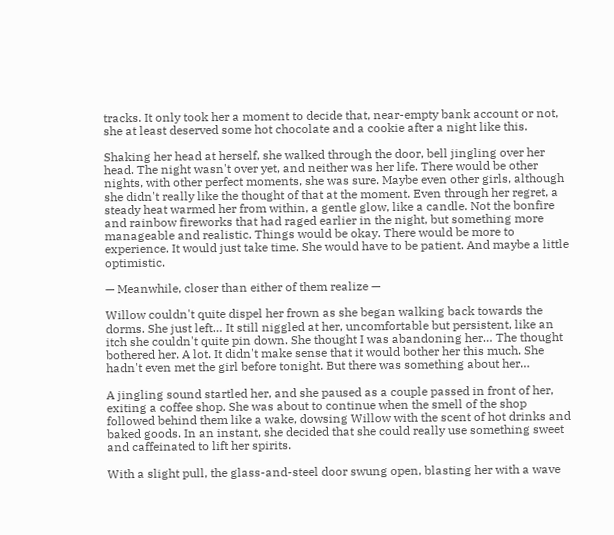tracks. It only took her a moment to decide that, near-empty bank account or not, she at least deserved some hot chocolate and a cookie after a night like this.

Shaking her head at herself, she walked through the door, bell jingling over her head. The night wasn't over yet, and neither was her life. There would be other nights, with other perfect moments, she was sure. Maybe even other girls, although she didn't really like the thought of that at the moment. Even through her regret, a steady heat warmed her from within, a gentle glow, like a candle. Not the bonfire and rainbow fireworks that had raged earlier in the night, but something more manageable and realistic. Things would be okay. There would be more to experience. It would just take time. She would have to be patient. And maybe a little optimistic.

— Meanwhile, closer than either of them realize —

Willow couldn't quite dispel her frown as she began walking back towards the dorms. She just left… It still niggled at her, uncomfortable but persistent, like an itch she couldn't quite pin down. She thought I was abandoning her… The thought bothered her. A lot. It didn't make sense that it would bother her this much. She hadn't even met the girl before tonight. But there was something about her…

A jingling sound startled her, and she paused as a couple passed in front of her, exiting a coffee shop. She was about to continue when the smell of the shop followed behind them like a wake, dowsing Willow with the scent of hot drinks and baked goods. In an instant, she decided that she could really use something sweet and caffeinated to lift her spirits.

With a slight pull, the glass-and-steel door swung open, blasting her with a wave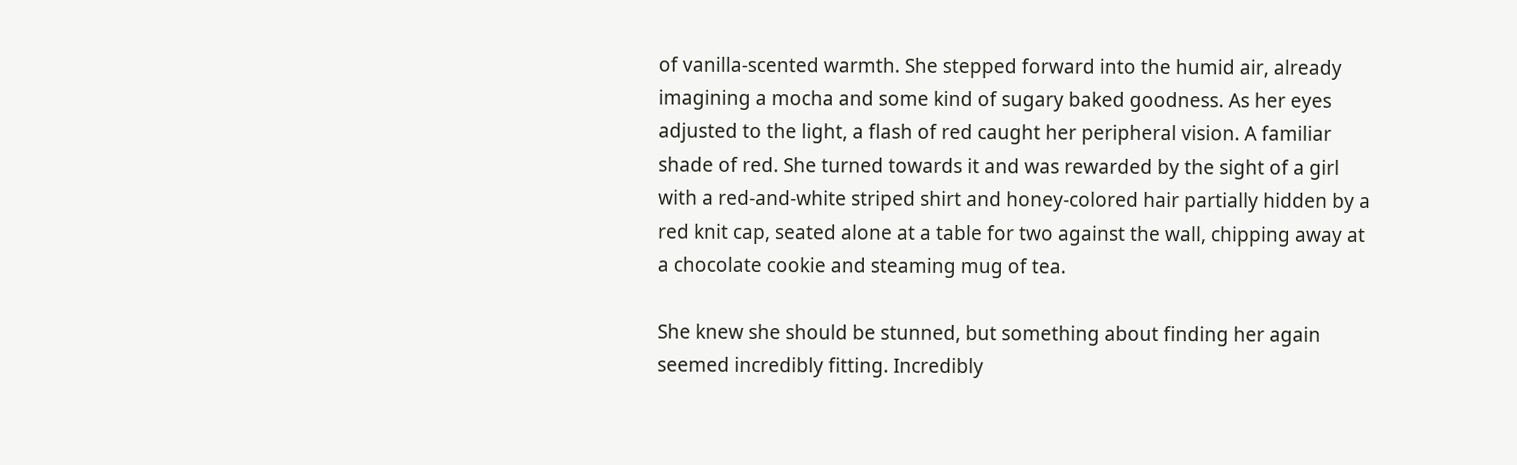of vanilla-scented warmth. She stepped forward into the humid air, already imagining a mocha and some kind of sugary baked goodness. As her eyes adjusted to the light, a flash of red caught her peripheral vision. A familiar shade of red. She turned towards it and was rewarded by the sight of a girl with a red-and-white striped shirt and honey-colored hair partially hidden by a red knit cap, seated alone at a table for two against the wall, chipping away at a chocolate cookie and steaming mug of tea.

She knew she should be stunned, but something about finding her again seemed incredibly fitting. Incredibly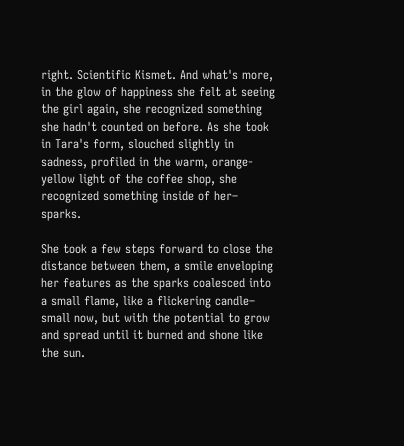right. Scientific Kismet. And what's more, in the glow of happiness she felt at seeing the girl again, she recognized something she hadn't counted on before. As she took in Tara's form, slouched slightly in sadness, profiled in the warm, orange-yellow light of the coffee shop, she recognized something inside of her– sparks.

She took a few steps forward to close the distance between them, a smile enveloping her features as the sparks coalesced into a small flame, like a flickering candle– small now, but with the potential to grow and spread until it burned and shone like the sun.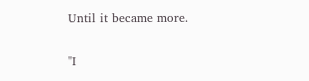Until it became more.

"I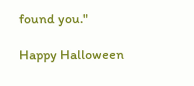found you."

Happy Halloween